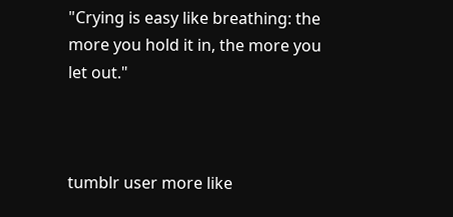"Crying is easy like breathing: the more you hold it in, the more you let out."



tumblr user more like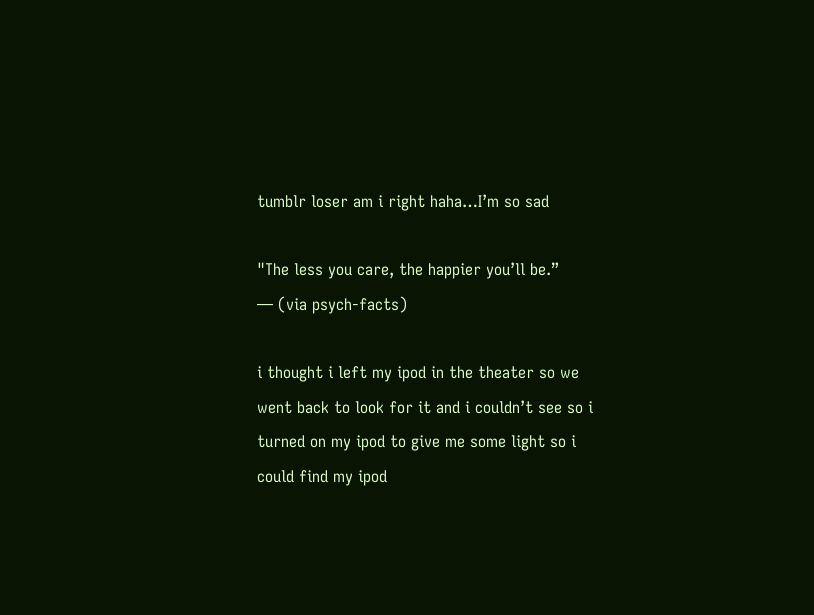tumblr loser am i right haha…I’m so sad

"The less you care, the happier you’ll be.”
— (via psych-facts)

i thought i left my ipod in the theater so we went back to look for it and i couldn’t see so i turned on my ipod to give me some light so i could find my ipod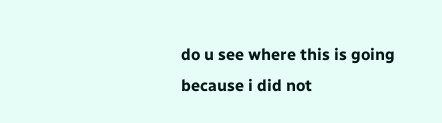do u see where this is going because i did not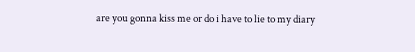are you gonna kiss me or do i have to lie to my diary